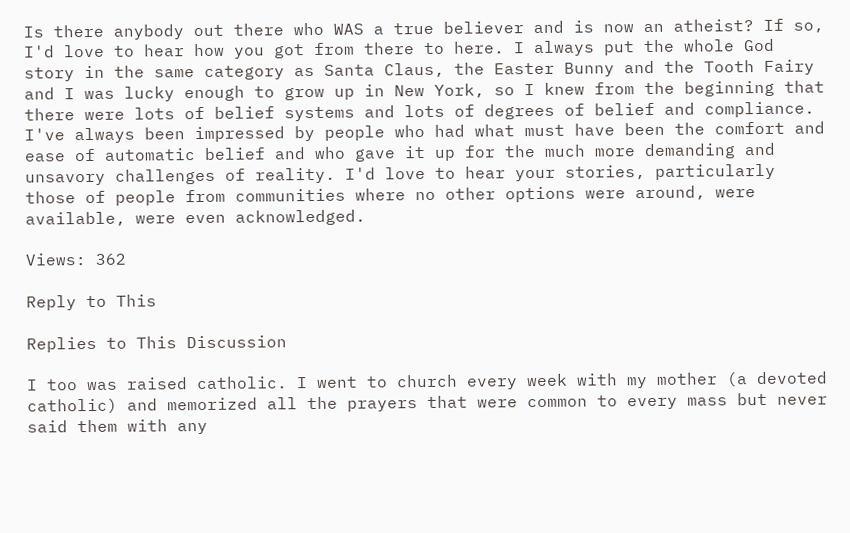Is there anybody out there who WAS a true believer and is now an atheist? If so, I'd love to hear how you got from there to here. I always put the whole God story in the same category as Santa Claus, the Easter Bunny and the Tooth Fairy and I was lucky enough to grow up in New York, so I knew from the beginning that there were lots of belief systems and lots of degrees of belief and compliance. I've always been impressed by people who had what must have been the comfort and ease of automatic belief and who gave it up for the much more demanding and unsavory challenges of reality. I'd love to hear your stories, particularly those of people from communities where no other options were around, were available, were even acknowledged.

Views: 362

Reply to This

Replies to This Discussion

I too was raised catholic. I went to church every week with my mother (a devoted catholic) and memorized all the prayers that were common to every mass but never said them with any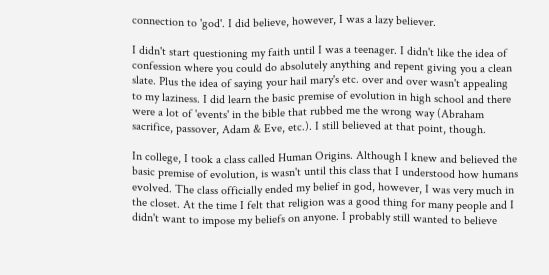connection to 'god'. I did believe, however, I was a lazy believer.

I didn't start questioning my faith until I was a teenager. I didn't like the idea of confession where you could do absolutely anything and repent giving you a clean slate. Plus the idea of saying your hail mary's etc. over and over wasn't appealing to my laziness. I did learn the basic premise of evolution in high school and there were a lot of 'events' in the bible that rubbed me the wrong way (Abraham sacrifice, passover, Adam & Eve, etc.). I still believed at that point, though.

In college, I took a class called Human Origins. Although I knew and believed the basic premise of evolution, is wasn't until this class that I understood how humans evolved. The class officially ended my belief in god, however, I was very much in the closet. At the time I felt that religion was a good thing for many people and I didn't want to impose my beliefs on anyone. I probably still wanted to believe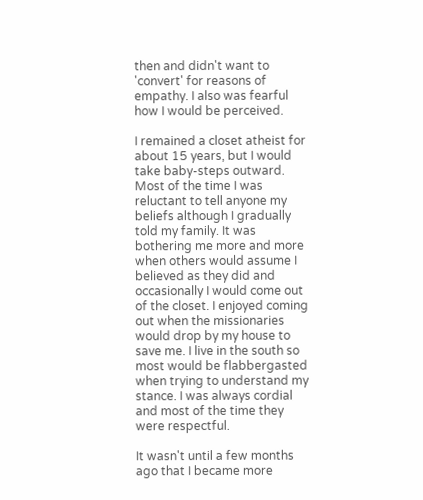then and didn't want to 'convert' for reasons of empathy. I also was fearful how I would be perceived.

I remained a closet atheist for about 15 years, but I would take baby-steps outward. Most of the time I was reluctant to tell anyone my beliefs although I gradually told my family. It was bothering me more and more when others would assume I believed as they did and occasionally I would come out of the closet. I enjoyed coming out when the missionaries would drop by my house to save me. I live in the south so most would be flabbergasted when trying to understand my stance. I was always cordial and most of the time they were respectful.

It wasn't until a few months ago that I became more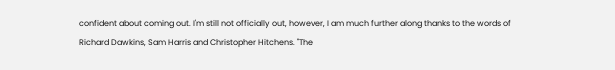confident about coming out. I'm still not officially out, however, I am much further along thanks to the words of Richard Dawkins, Sam Harris and Christopher Hitchens. "The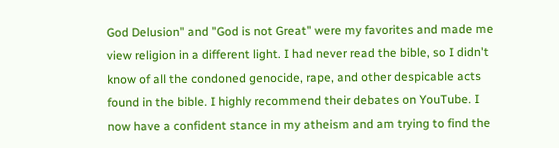God Delusion" and "God is not Great" were my favorites and made me view religion in a different light. I had never read the bible, so I didn't know of all the condoned genocide, rape, and other despicable acts found in the bible. I highly recommend their debates on YouTube. I now have a confident stance in my atheism and am trying to find the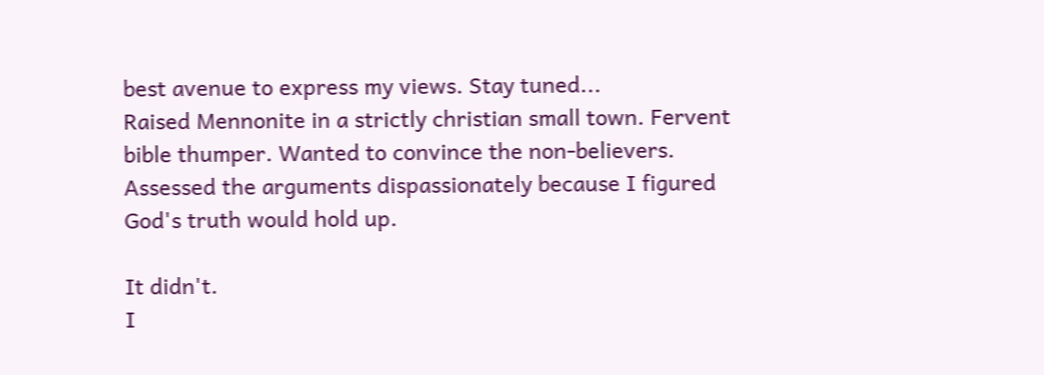best avenue to express my views. Stay tuned...
Raised Mennonite in a strictly christian small town. Fervent bible thumper. Wanted to convince the non-believers. Assessed the arguments dispassionately because I figured God's truth would hold up.

It didn't.
I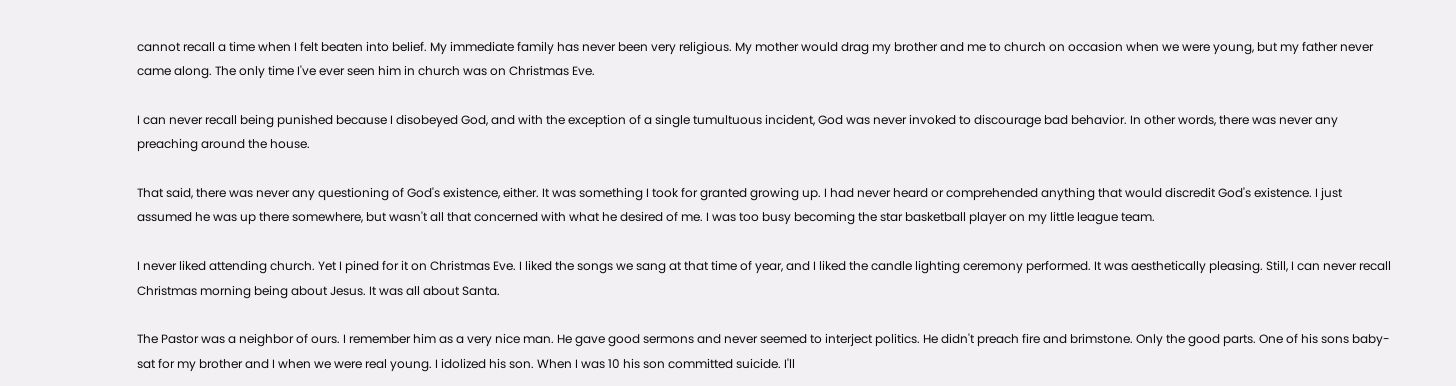cannot recall a time when I felt beaten into belief. My immediate family has never been very religious. My mother would drag my brother and me to church on occasion when we were young, but my father never came along. The only time I've ever seen him in church was on Christmas Eve.

I can never recall being punished because I disobeyed God, and with the exception of a single tumultuous incident, God was never invoked to discourage bad behavior. In other words, there was never any preaching around the house.

That said, there was never any questioning of God's existence, either. It was something I took for granted growing up. I had never heard or comprehended anything that would discredit God's existence. I just assumed he was up there somewhere, but wasn't all that concerned with what he desired of me. I was too busy becoming the star basketball player on my little league team.

I never liked attending church. Yet I pined for it on Christmas Eve. I liked the songs we sang at that time of year, and I liked the candle lighting ceremony performed. It was aesthetically pleasing. Still, I can never recall Christmas morning being about Jesus. It was all about Santa.

The Pastor was a neighbor of ours. I remember him as a very nice man. He gave good sermons and never seemed to interject politics. He didn't preach fire and brimstone. Only the good parts. One of his sons baby-sat for my brother and I when we were real young. I idolized his son. When I was 10 his son committed suicide. I'll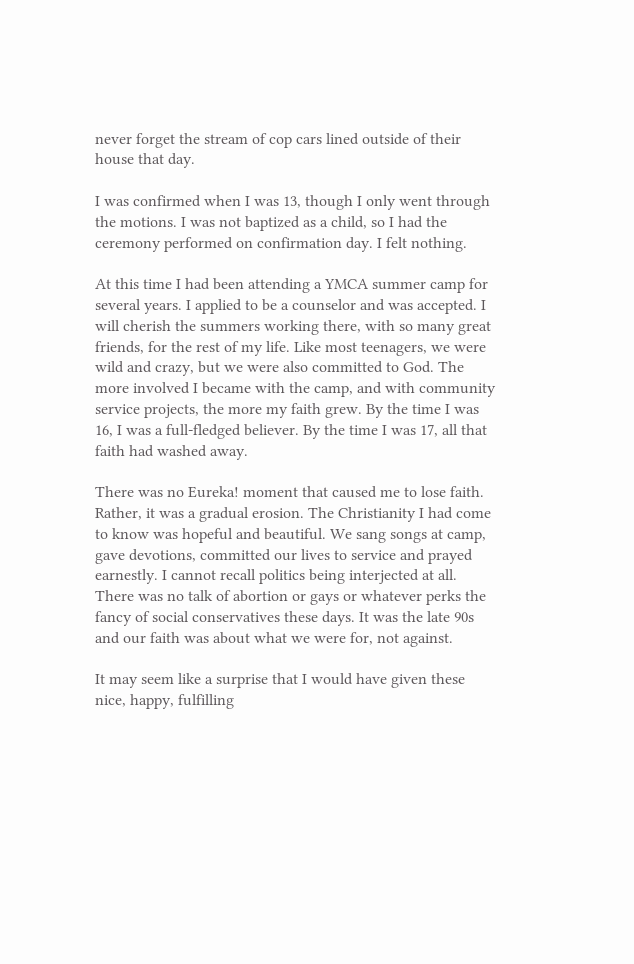never forget the stream of cop cars lined outside of their house that day.

I was confirmed when I was 13, though I only went through the motions. I was not baptized as a child, so I had the ceremony performed on confirmation day. I felt nothing.

At this time I had been attending a YMCA summer camp for several years. I applied to be a counselor and was accepted. I will cherish the summers working there, with so many great friends, for the rest of my life. Like most teenagers, we were wild and crazy, but we were also committed to God. The more involved I became with the camp, and with community service projects, the more my faith grew. By the time I was 16, I was a full-fledged believer. By the time I was 17, all that faith had washed away.

There was no Eureka! moment that caused me to lose faith. Rather, it was a gradual erosion. The Christianity I had come to know was hopeful and beautiful. We sang songs at camp, gave devotions, committed our lives to service and prayed earnestly. I cannot recall politics being interjected at all. There was no talk of abortion or gays or whatever perks the fancy of social conservatives these days. It was the late 90s and our faith was about what we were for, not against.

It may seem like a surprise that I would have given these nice, happy, fulfilling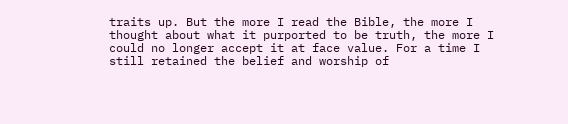traits up. But the more I read the Bible, the more I thought about what it purported to be truth, the more I could no longer accept it at face value. For a time I still retained the belief and worship of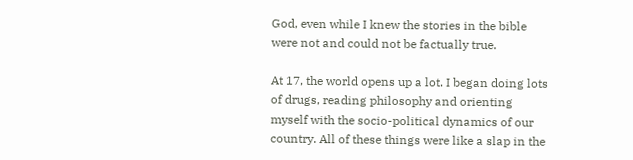God, even while I knew the stories in the bible were not and could not be factually true.

At 17, the world opens up a lot. I began doing lots of drugs, reading philosophy and orienting myself with the socio-political dynamics of our country. All of these things were like a slap in the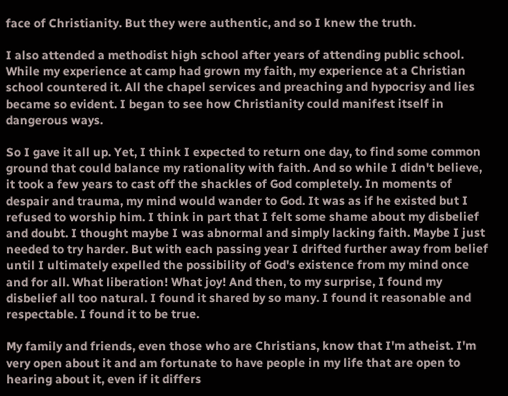face of Christianity. But they were authentic, and so I knew the truth.

I also attended a methodist high school after years of attending public school. While my experience at camp had grown my faith, my experience at a Christian school countered it. All the chapel services and preaching and hypocrisy and lies became so evident. I began to see how Christianity could manifest itself in dangerous ways.

So I gave it all up. Yet, I think I expected to return one day, to find some common ground that could balance my rationality with faith. And so while I didn't believe, it took a few years to cast off the shackles of God completely. In moments of despair and trauma, my mind would wander to God. It was as if he existed but I refused to worship him. I think in part that I felt some shame about my disbelief and doubt. I thought maybe I was abnormal and simply lacking faith. Maybe I just needed to try harder. But with each passing year I drifted further away from belief until I ultimately expelled the possibility of God's existence from my mind once and for all. What liberation! What joy! And then, to my surprise, I found my disbelief all too natural. I found it shared by so many. I found it reasonable and respectable. I found it to be true.

My family and friends, even those who are Christians, know that I'm atheist. I'm very open about it and am fortunate to have people in my life that are open to hearing about it, even if it differs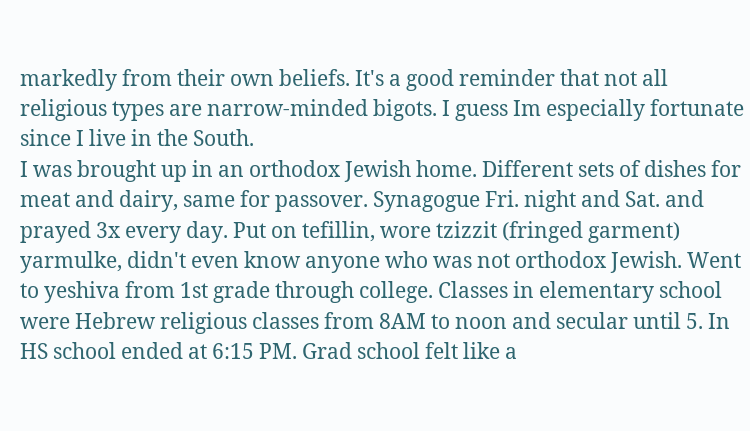markedly from their own beliefs. It's a good reminder that not all religious types are narrow-minded bigots. I guess Im especially fortunate since I live in the South.
I was brought up in an orthodox Jewish home. Different sets of dishes for meat and dairy, same for passover. Synagogue Fri. night and Sat. and prayed 3x every day. Put on tefillin, wore tzizzit (fringed garment) yarmulke, didn't even know anyone who was not orthodox Jewish. Went to yeshiva from 1st grade through college. Classes in elementary school were Hebrew religious classes from 8AM to noon and secular until 5. In HS school ended at 6:15 PM. Grad school felt like a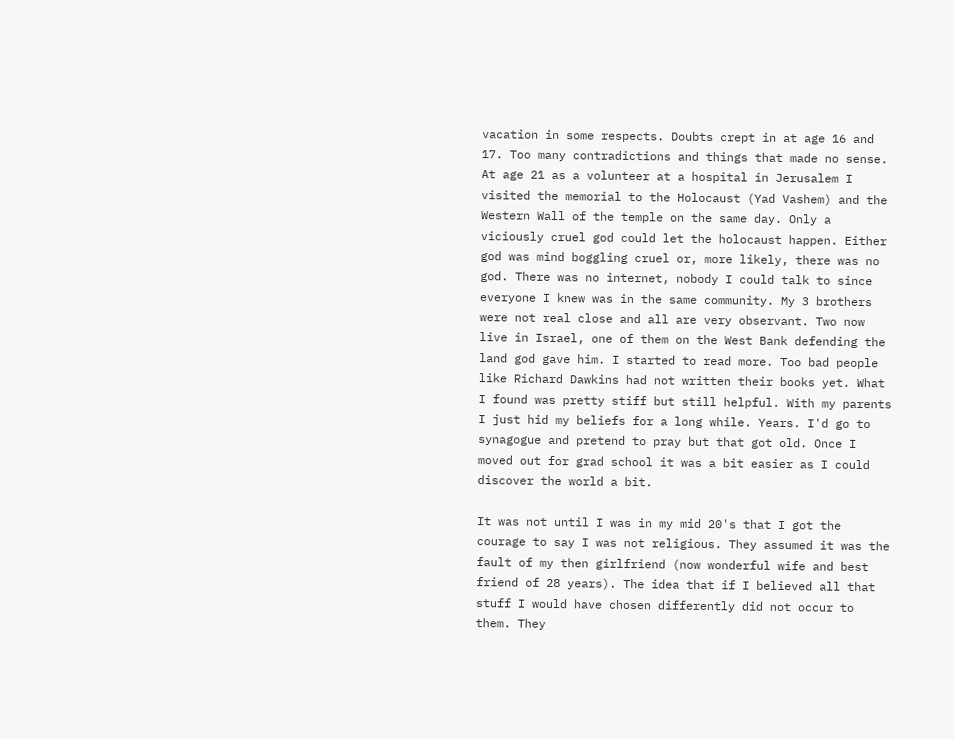vacation in some respects. Doubts crept in at age 16 and 17. Too many contradictions and things that made no sense. At age 21 as a volunteer at a hospital in Jerusalem I visited the memorial to the Holocaust (Yad Vashem) and the Western Wall of the temple on the same day. Only a viciously cruel god could let the holocaust happen. Either god was mind boggling cruel or, more likely, there was no god. There was no internet, nobody I could talk to since everyone I knew was in the same community. My 3 brothers were not real close and all are very observant. Two now live in Israel, one of them on the West Bank defending the land god gave him. I started to read more. Too bad people like Richard Dawkins had not written their books yet. What I found was pretty stiff but still helpful. With my parents I just hid my beliefs for a long while. Years. I'd go to synagogue and pretend to pray but that got old. Once I moved out for grad school it was a bit easier as I could discover the world a bit.

It was not until I was in my mid 20's that I got the courage to say I was not religious. They assumed it was the fault of my then girlfriend (now wonderful wife and best friend of 28 years). The idea that if I believed all that stuff I would have chosen differently did not occur to them. They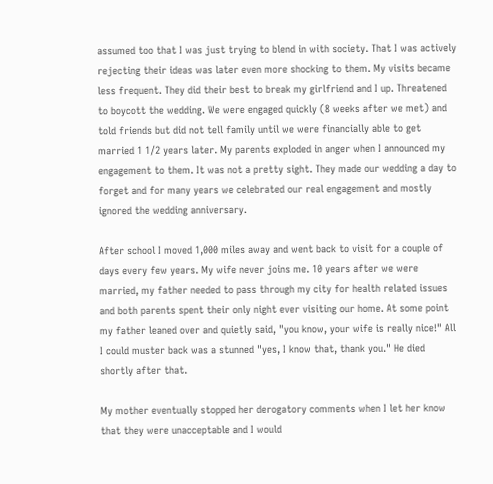assumed too that I was just trying to blend in with society. That I was actively rejecting their ideas was later even more shocking to them. My visits became less frequent. They did their best to break my girlfriend and I up. Threatened to boycott the wedding. We were engaged quickly (8 weeks after we met) and told friends but did not tell family until we were financially able to get married 1 1/2 years later. My parents exploded in anger when I announced my engagement to them. It was not a pretty sight. They made our wedding a day to forget and for many years we celebrated our real engagement and mostly ignored the wedding anniversary.

After school I moved 1,000 miles away and went back to visit for a couple of days every few years. My wife never joins me. 10 years after we were married, my father needed to pass through my city for health related issues and both parents spent their only night ever visiting our home. At some point my father leaned over and quietly said, "you know, your wife is really nice!" All I could muster back was a stunned "yes, I know that, thank you." He died shortly after that.

My mother eventually stopped her derogatory comments when I let her know that they were unacceptable and I would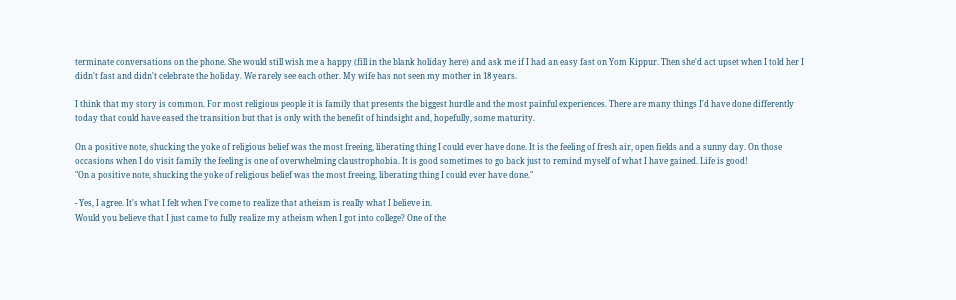terminate conversations on the phone. She would still wish me a happy (fill in the blank holiday here) and ask me if I had an easy fast on Yom Kippur. Then she'd act upset when I told her I didn't fast and didn't celebrate the holiday. We rarely see each other. My wife has not seen my mother in 18 years.

I think that my story is common. For most religious people it is family that presents the biggest hurdle and the most painful experiences. There are many things I'd have done differently today that could have eased the transition but that is only with the benefit of hindsight and, hopefully, some maturity.

On a positive note, shucking the yoke of religious belief was the most freeing, liberating thing I could ever have done. It is the feeling of fresh air, open fields and a sunny day. On those occasions when I do visit family the feeling is one of overwhelming claustrophobia. It is good sometimes to go back just to remind myself of what I have gained. Life is good!
"On a positive note, shucking the yoke of religious belief was the most freeing, liberating thing I could ever have done."

- Yes, I agree. It's what I felt when I've come to realize that atheism is really what I believe in.
Would you believe that I just came to fully realize my atheism when I got into college? One of the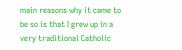main reasons why it came to be so is that I grew up in a very traditional Catholic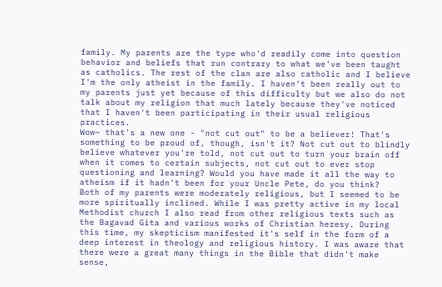family. My parents are the type who'd readily come into question behavior and beliefs that run contrary to what we've been taught as catholics. The rest of the clan are also catholic and I believe I'm the only atheist in the family. I haven't been really out to my parents just yet because of this difficulty but we also do not talk about my religion that much lately because they've noticed that I haven't been participating in their usual religious practices.
Wow~ that's a new one - "not cut out" to be a believer! That's something to be proud of, though, isn't it? Not cut out to blindly believe whatever you're told, not cut out to turn your brain off when it comes to certain subjects, not cut out to ever stop questioning and learning? Would you have made it all the way to atheism if it hadn't been for your Uncle Pete, do you think?
Both of my parents were moderately religious, but I seemed to be more spiritually inclined. While I was pretty active in my local Methodist church I also read from other religious texts such as the Bagavad Gita and various works of Christian heresy. During this time, my skepticism manifested it's self in the form of a deep interest in theology and religious history. I was aware that there were a great many things in the Bible that didn't make sense,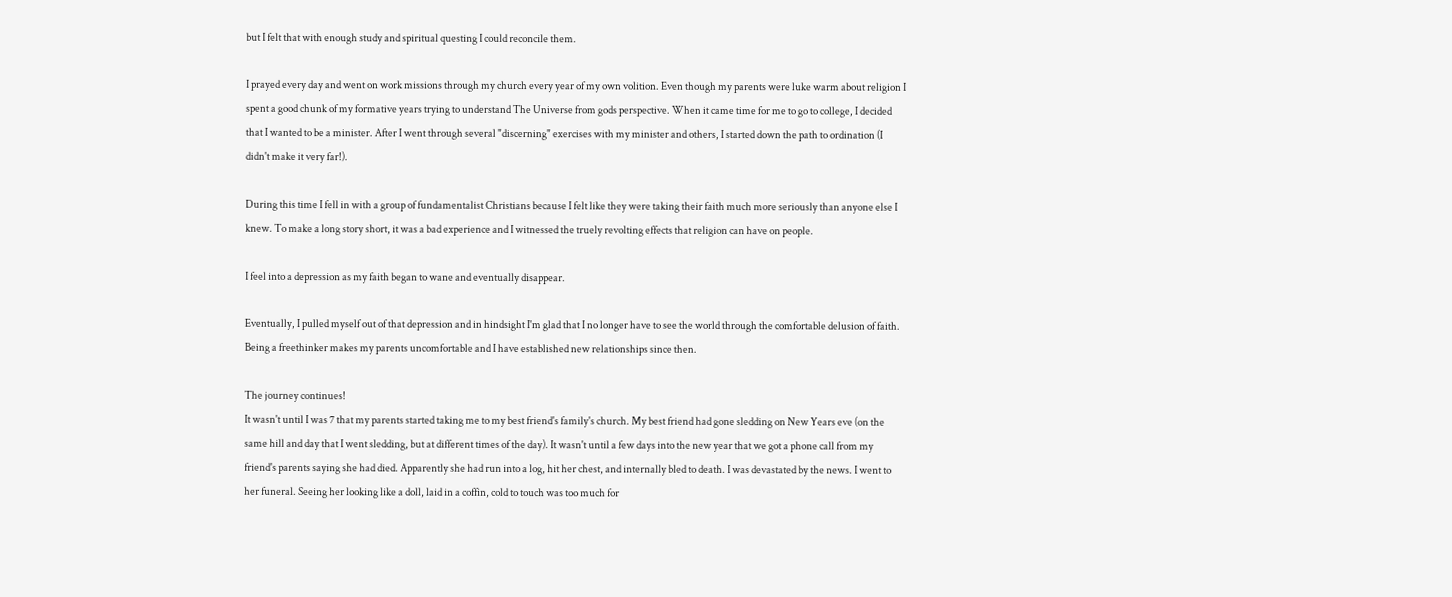but I felt that with enough study and spiritual questing I could reconcile them.

I prayed every day and went on work missions through my church every year of my own volition. Even though my parents were luke warm about religion I spent a good chunk of my formative years trying to understand The Universe from gods perspective. When it came time for me to go to college, I decided that I wanted to be a minister. After I went through several "discerning" exercises with my minister and others, I started down the path to ordination (I didn't make it very far!).

During this time I fell in with a group of fundamentalist Christians because I felt like they were taking their faith much more seriously than anyone else I knew. To make a long story short, it was a bad experience and I witnessed the truely revolting effects that religion can have on people.

I feel into a depression as my faith began to wane and eventually disappear.

Eventually, I pulled myself out of that depression and in hindsight I'm glad that I no longer have to see the world through the comfortable delusion of faith. Being a freethinker makes my parents uncomfortable and I have established new relationships since then.

The journey continues!
It wasn't until I was 7 that my parents started taking me to my best friend's family's church. My best friend had gone sledding on New Years eve (on the same hill and day that I went sledding, but at different times of the day). It wasn't until a few days into the new year that we got a phone call from my friend's parents saying she had died. Apparently she had run into a log, hit her chest, and internally bled to death. I was devastated by the news. I went to her funeral. Seeing her looking like a doll, laid in a coffin, cold to touch was too much for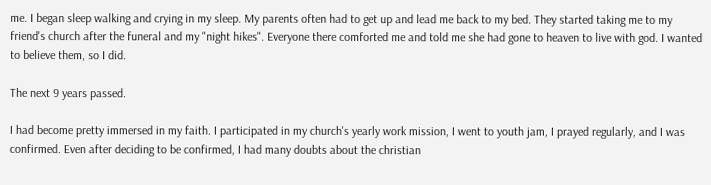me. I began sleep walking and crying in my sleep. My parents often had to get up and lead me back to my bed. They started taking me to my friend's church after the funeral and my "night hikes". Everyone there comforted me and told me she had gone to heaven to live with god. I wanted to believe them, so I did.

The next 9 years passed.

I had become pretty immersed in my faith. I participated in my church's yearly work mission, I went to youth jam, I prayed regularly, and I was confirmed. Even after deciding to be confirmed, I had many doubts about the christian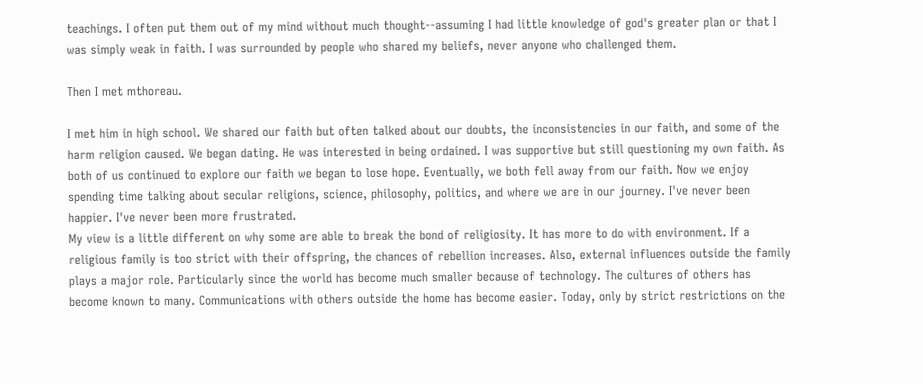teachings. I often put them out of my mind without much thought--assuming I had little knowledge of god's greater plan or that I was simply weak in faith. I was surrounded by people who shared my beliefs, never anyone who challenged them.

Then I met mthoreau.

I met him in high school. We shared our faith but often talked about our doubts, the inconsistencies in our faith, and some of the harm religion caused. We began dating. He was interested in being ordained. I was supportive but still questioning my own faith. As both of us continued to explore our faith we began to lose hope. Eventually, we both fell away from our faith. Now we enjoy spending time talking about secular religions, science, philosophy, politics, and where we are in our journey. I've never been happier. I've never been more frustrated.
My view is a little different on why some are able to break the bond of religiosity. It has more to do with environment. If a religious family is too strict with their offspring, the chances of rebellion increases. Also, external influences outside the family plays a major role. Particularly since the world has become much smaller because of technology. The cultures of others has become known to many. Communications with others outside the home has become easier. Today, only by strict restrictions on the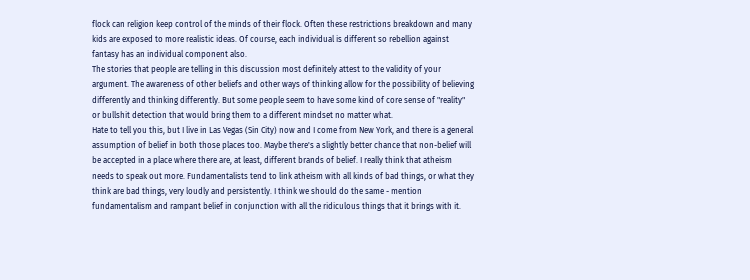flock can religion keep control of the minds of their flock. Often these restrictions breakdown and many kids are exposed to more realistic ideas. Of course, each individual is different so rebellion against fantasy has an individual component also.
The stories that people are telling in this discussion most definitely attest to the validity of your argument. The awareness of other beliefs and other ways of thinking allow for the possibility of believing differently and thinking differently. But some people seem to have some kind of core sense of "reality" or bullshit detection that would bring them to a different mindset no matter what.
Hate to tell you this, but I live in Las Vegas (Sin City) now and I come from New York, and there is a general assumption of belief in both those places too. Maybe there's a slightly better chance that non-belief will be accepted in a place where there are, at least, different brands of belief. I really think that atheism needs to speak out more. Fundamentalists tend to link atheism with all kinds of bad things, or what they think are bad things, very loudly and persistently. I think we should do the same - mention fundamentalism and rampant belief in conjunction with all the ridiculous things that it brings with it.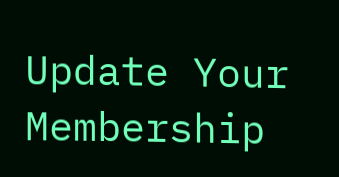Update Your Membership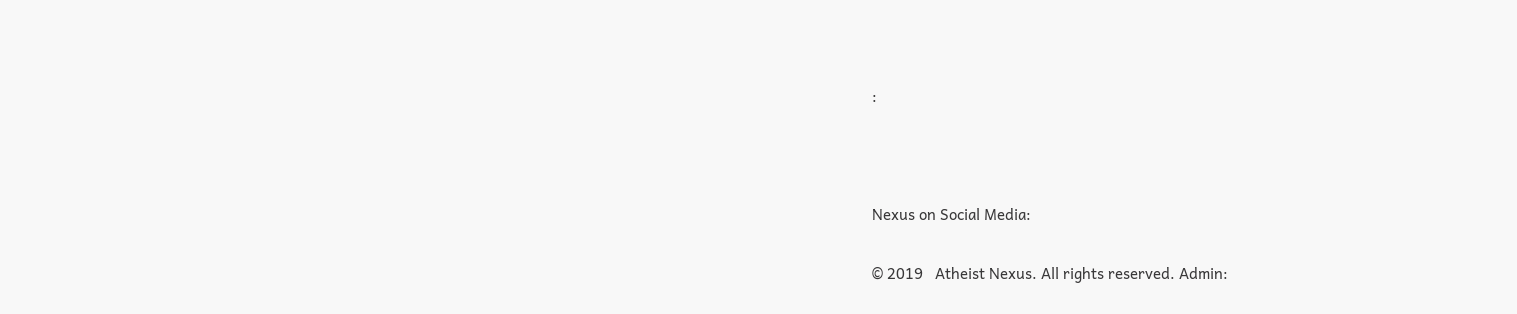:



Nexus on Social Media:

© 2019   Atheist Nexus. All rights reserved. Admin: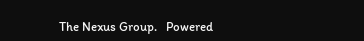The Nexus Group.   Powered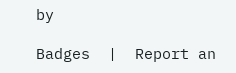by

Badges  |  Report an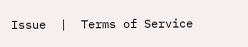Issue  |  Terms of Service